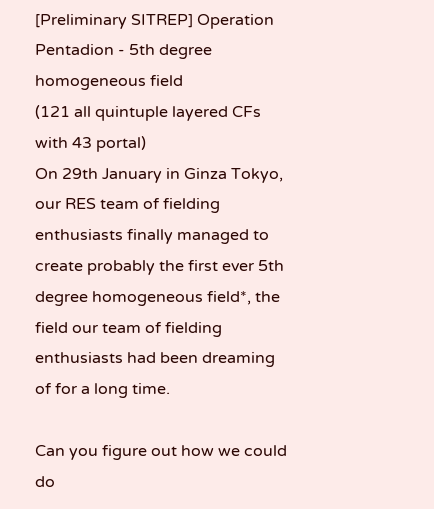[Preliminary SITREP] Operation Pentadion - 5th degree homogeneous field
(121 all quintuple layered CFs with 43 portal)
On 29th January in Ginza Tokyo, our RES team of fielding enthusiasts finally managed to create probably the first ever 5th degree homogeneous field*, the field our team of fielding enthusiasts had been dreaming of for a long time.

Can you figure out how we could do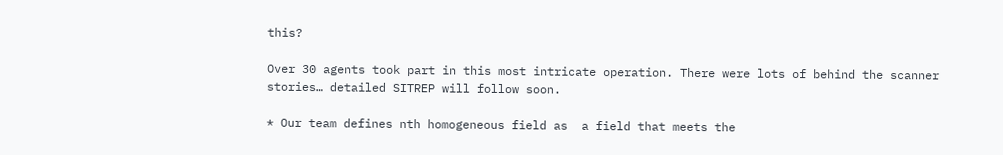this?

Over 30 agents took part in this most intricate operation. There were lots of behind the scanner stories… detailed SITREP will follow soon.

* Our team defines nth homogeneous field as  a field that meets the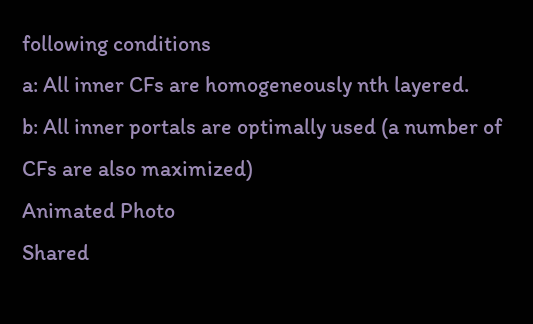following conditions
a: All inner CFs are homogeneously nth layered.
b: All inner portals are optimally used (a number of CFs are also maximized)
Animated Photo
Shared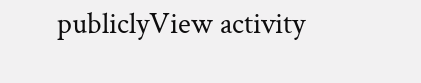publiclyView activity